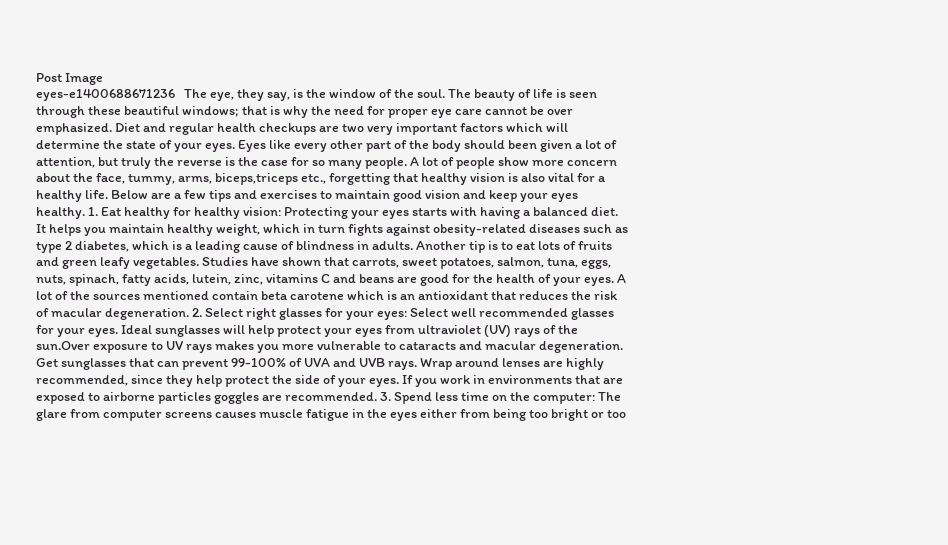Post Image
eyes-e1400688671236   The eye, they say, is the window of the soul. The beauty of life is seen through these beautiful windows; that is why the need for proper eye care cannot be over emphasized. Diet and regular health checkups are two very important factors which will determine the state of your eyes. Eyes like every other part of the body should been given a lot of attention, but truly the reverse is the case for so many people. A lot of people show more concern about the face, tummy, arms, biceps,triceps etc., forgetting that healthy vision is also vital for a healthy life. Below are a few tips and exercises to maintain good vision and keep your eyes healthy. 1. Eat healthy for healthy vision: Protecting your eyes starts with having a balanced diet. It helps you maintain healthy weight, which in turn fights against obesity-related diseases such as type 2 diabetes, which is a leading cause of blindness in adults. Another tip is to eat lots of fruits and green leafy vegetables. Studies have shown that carrots, sweet potatoes, salmon, tuna, eggs, nuts, spinach, fatty acids, lutein, zinc, vitamins C and beans are good for the health of your eyes. A lot of the sources mentioned contain beta carotene which is an antioxidant that reduces the risk of macular degeneration. 2. Select right glasses for your eyes: Select well recommended glasses for your eyes. Ideal sunglasses will help protect your eyes from ultraviolet (UV) rays of the sun.Over exposure to UV rays makes you more vulnerable to cataracts and macular degeneration. Get sunglasses that can prevent 99-100% of UVA and UVB rays. Wrap around lenses are highly recommended, since they help protect the side of your eyes. If you work in environments that are exposed to airborne particles goggles are recommended. 3. Spend less time on the computer: The glare from computer screens causes muscle fatigue in the eyes either from being too bright or too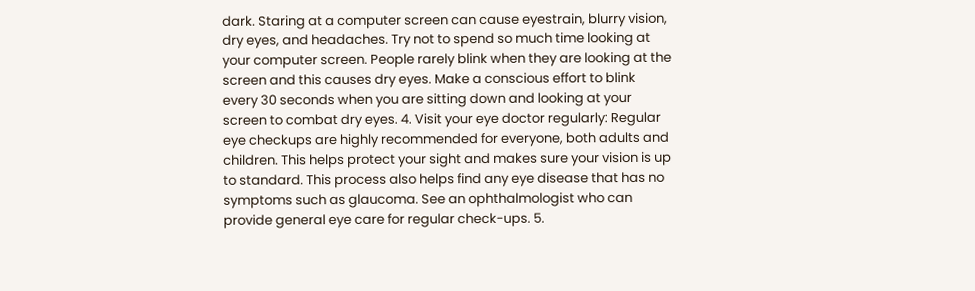dark. Staring at a computer screen can cause eyestrain, blurry vision, dry eyes, and headaches. Try not to spend so much time looking at your computer screen. People rarely blink when they are looking at the screen and this causes dry eyes. Make a conscious effort to blink every 30 seconds when you are sitting down and looking at your screen to combat dry eyes. 4. Visit your eye doctor regularly: Regular eye checkups are highly recommended for everyone, both adults and children. This helps protect your sight and makes sure your vision is up to standard. This process also helps find any eye disease that has no symptoms such as glaucoma. See an ophthalmologist who can provide general eye care for regular check-ups. 5.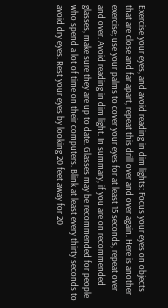Exercise your eyes, and avoid reading in dim lights: Focus your eyes on objects that are close and far apart, repeat this drill over and over again. Here is another exercise; use your palms to cover your eyes for at least 15 seconds, repeat over and over. Avoid reading in dim light. In summary, if you are on recommended glasses, make sure they are up to date. Glasses may be recommended for people who spend a lot of time on their computers. Blink at least every thirty seconds to avoid dry eyes. Rest your eyes by looking 20 feet away for 20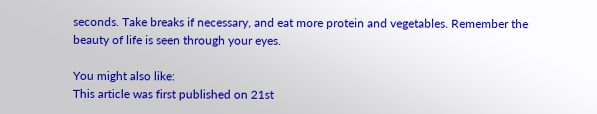seconds. Take breaks if necessary, and eat more protein and vegetables. Remember the beauty of life is seen through your eyes.

You might also like:
This article was first published on 21st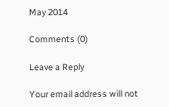May 2014

Comments (0)

Leave a Reply

Your email address will not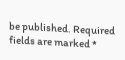be published. Required fields are marked *